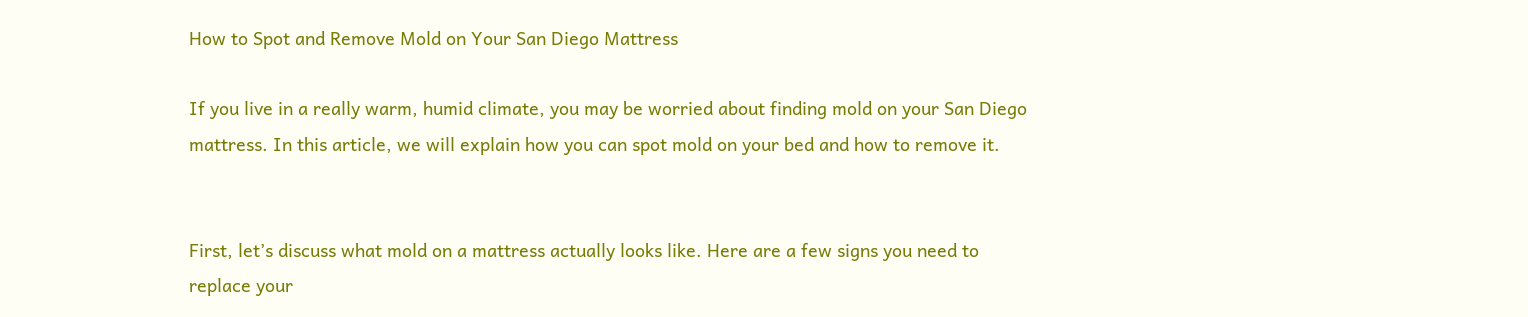How to Spot and Remove Mold on Your San Diego Mattress

If you live in a really warm, humid climate, you may be worried about finding mold on your San Diego mattress. In this article, we will explain how you can spot mold on your bed and how to remove it.


First, let’s discuss what mold on a mattress actually looks like. Here are a few signs you need to replace your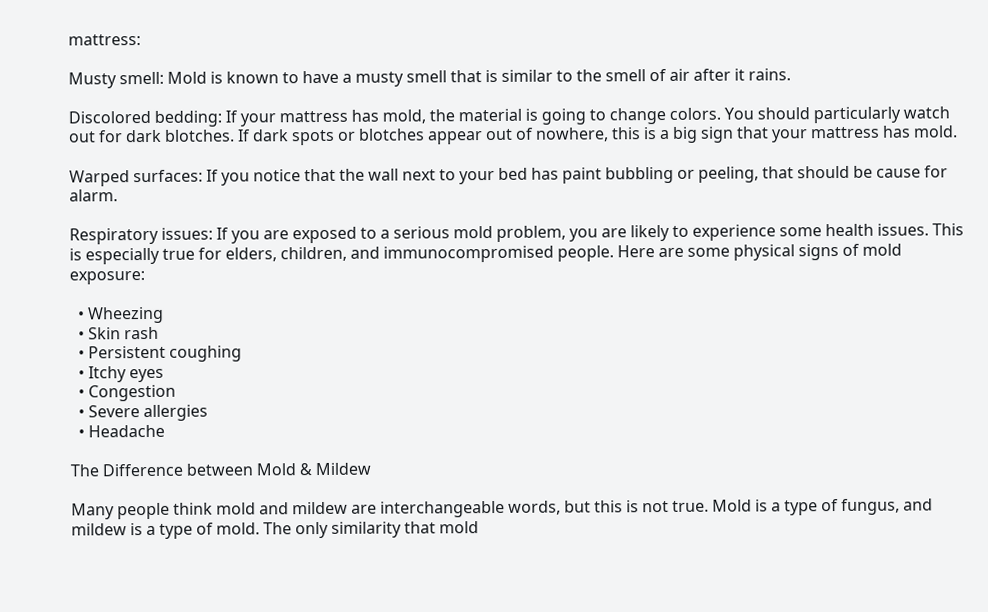mattress:

Musty smell: Mold is known to have a musty smell that is similar to the smell of air after it rains.

Discolored bedding: If your mattress has mold, the material is going to change colors. You should particularly watch out for dark blotches. If dark spots or blotches appear out of nowhere, this is a big sign that your mattress has mold.

Warped surfaces: If you notice that the wall next to your bed has paint bubbling or peeling, that should be cause for alarm.

Respiratory issues: If you are exposed to a serious mold problem, you are likely to experience some health issues. This is especially true for elders, children, and immunocompromised people. Here are some physical signs of mold exposure:

  • Wheezing
  • Skin rash
  • Persistent coughing
  • Itchy eyes
  • Congestion
  • Severe allergies
  • Headache

The Difference between Mold & Mildew

Many people think mold and mildew are interchangeable words, but this is not true. Mold is a type of fungus, and mildew is a type of mold. The only similarity that mold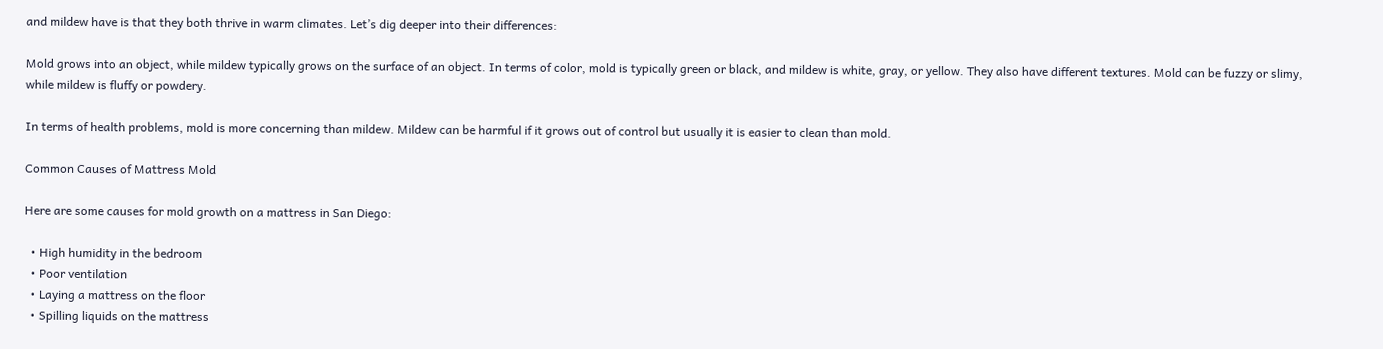and mildew have is that they both thrive in warm climates. Let’s dig deeper into their differences:

Mold grows into an object, while mildew typically grows on the surface of an object. In terms of color, mold is typically green or black, and mildew is white, gray, or yellow. They also have different textures. Mold can be fuzzy or slimy, while mildew is fluffy or powdery.

In terms of health problems, mold is more concerning than mildew. Mildew can be harmful if it grows out of control but usually it is easier to clean than mold.

Common Causes of Mattress Mold

Here are some causes for mold growth on a mattress in San Diego:

  • High humidity in the bedroom
  • Poor ventilation
  • Laying a mattress on the floor
  • Spilling liquids on the mattress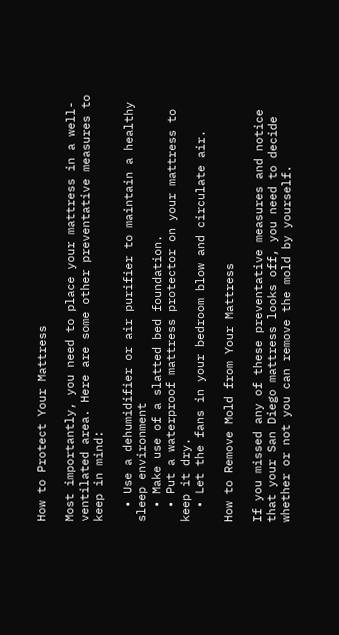How to Protect Your Mattress

Most importantly, you need to place your mattress in a well-ventilated area. Here are some other preventative measures to keep in mind:

  • Use a dehumidifier or air purifier to maintain a healthy sleep environment
  • Make use of a slatted bed foundation.
  • Put a waterproof mattress protector on your mattress to keep it dry.
  • Let the fans in your bedroom blow and circulate air.

How to Remove Mold from Your Mattress

If you missed any of these preventative measures and notice that your San Diego mattress looks off, you need to decide whether or not you can remove the mold by yourself.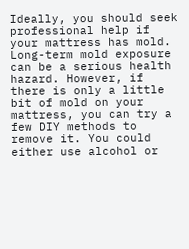Ideally, you should seek professional help if your mattress has mold. Long-term mold exposure can be a serious health hazard. However, if there is only a little bit of mold on your mattress, you can try a few DIY methods to remove it. You could either use alcohol or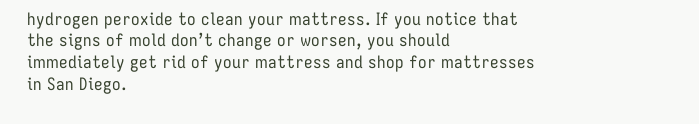hydrogen peroxide to clean your mattress. If you notice that the signs of mold don’t change or worsen, you should immediately get rid of your mattress and shop for mattresses in San Diego.